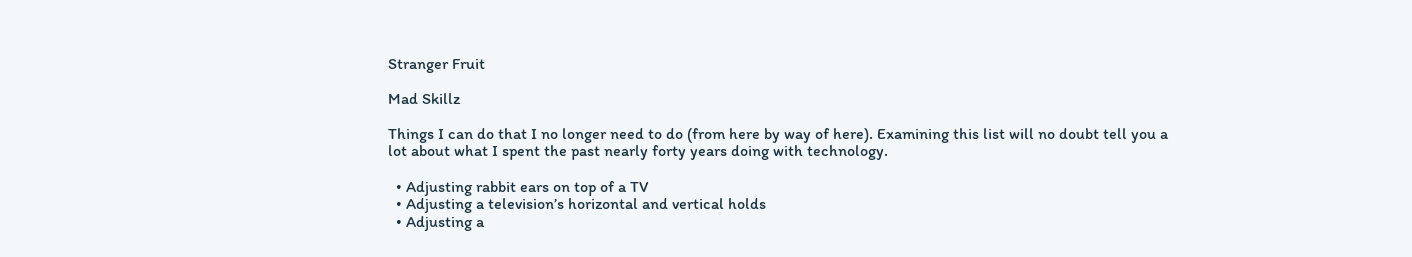Stranger Fruit

Mad Skillz

Things I can do that I no longer need to do (from here by way of here). Examining this list will no doubt tell you a lot about what I spent the past nearly forty years doing with technology.

  • Adjusting rabbit ears on top of a TV
  • Adjusting a television’s horizontal and vertical holds
  • Adjusting a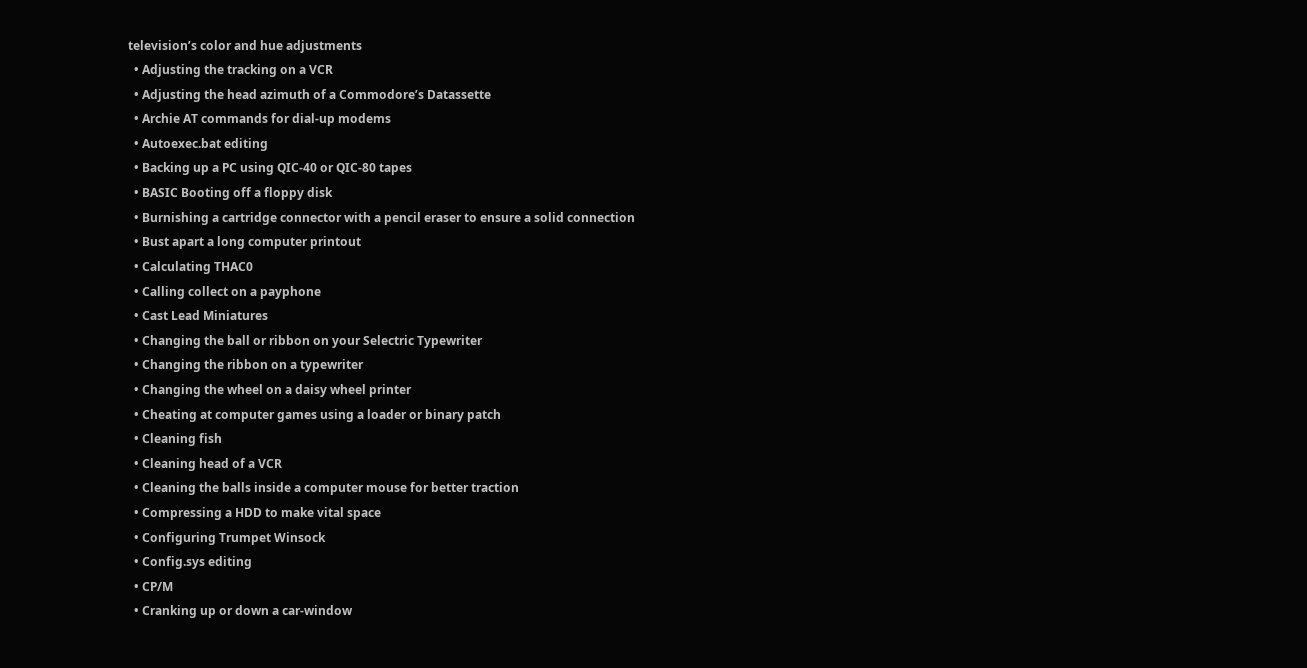television’s color and hue adjustments
  • Adjusting the tracking on a VCR
  • Adjusting the head azimuth of a Commodore’s Datassette
  • Archie AT commands for dial-up modems
  • Autoexec.bat editing
  • Backing up a PC using QIC-40 or QIC-80 tapes
  • BASIC Booting off a floppy disk
  • Burnishing a cartridge connector with a pencil eraser to ensure a solid connection
  • Bust apart a long computer printout
  • Calculating THAC0
  • Calling collect on a payphone
  • Cast Lead Miniatures
  • Changing the ball or ribbon on your Selectric Typewriter
  • Changing the ribbon on a typewriter
  • Changing the wheel on a daisy wheel printer
  • Cheating at computer games using a loader or binary patch
  • Cleaning fish
  • Cleaning head of a VCR
  • Cleaning the balls inside a computer mouse for better traction
  • Compressing a HDD to make vital space
  • Configuring Trumpet Winsock
  • Config.sys editing
  • CP/M
  • Cranking up or down a car-window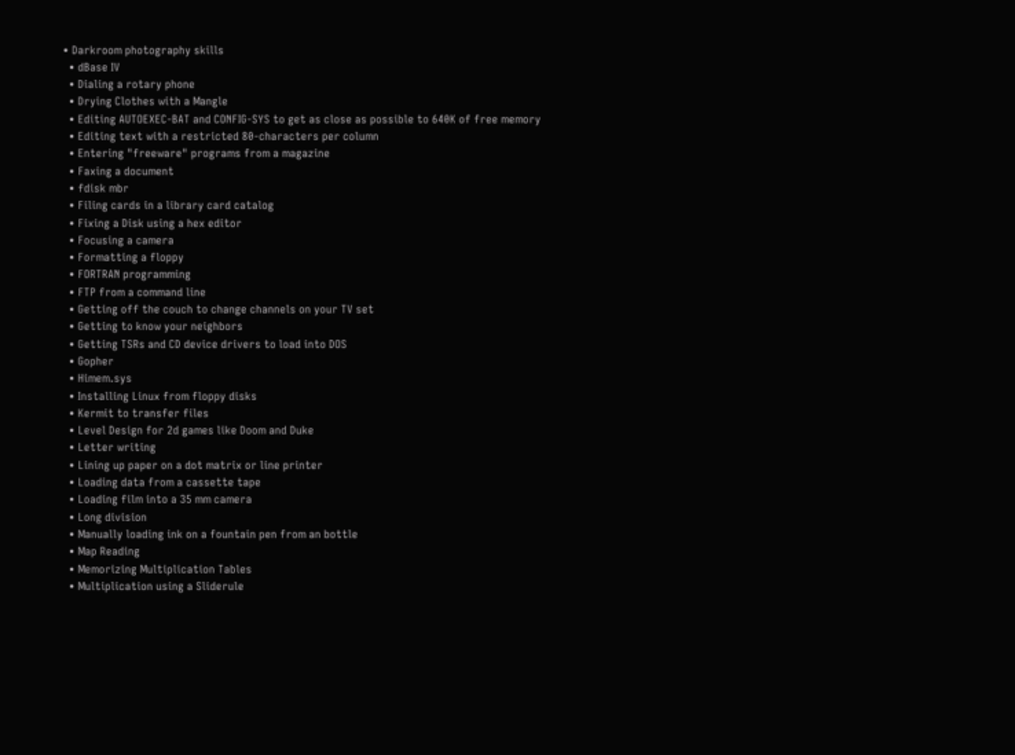• Darkroom photography skills
  • dBase IV
  • Dialing a rotary phone
  • Drying Clothes with a Mangle
  • Editing AUTOEXEC-BAT and CONFIG-SYS to get as close as possible to 640K of free memory
  • Editing text with a restricted 80-characters per column
  • Entering "freeware" programs from a magazine
  • Faxing a document
  • fdisk mbr
  • Filing cards in a library card catalog
  • Fixing a Disk using a hex editor
  • Focusing a camera
  • Formatting a floppy
  • FORTRAN programming
  • FTP from a command line
  • Getting off the couch to change channels on your TV set
  • Getting to know your neighbors
  • Getting TSRs and CD device drivers to load into DOS
  • Gopher
  • Himem.sys
  • Installing Linux from floppy disks
  • Kermit to transfer files
  • Level Design for 2d games like Doom and Duke
  • Letter writing
  • Lining up paper on a dot matrix or line printer
  • Loading data from a cassette tape
  • Loading film into a 35 mm camera
  • Long division
  • Manually loading ink on a fountain pen from an bottle
  • Map Reading
  • Memorizing Multiplication Tables
  • Multiplication using a Sliderule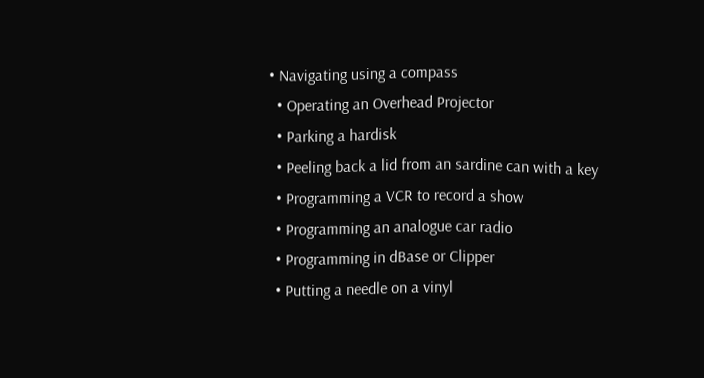• Navigating using a compass
  • Operating an Overhead Projector
  • Parking a hardisk
  • Peeling back a lid from an sardine can with a key
  • Programming a VCR to record a show
  • Programming an analogue car radio
  • Programming in dBase or Clipper
  • Putting a needle on a vinyl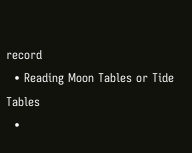record
  • Reading Moon Tables or Tide Tables
  •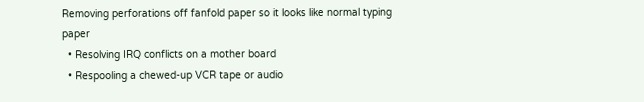Removing perforations off fanfold paper so it looks like normal typing paper
  • Resolving IRQ conflicts on a mother board
  • Respooling a chewed-up VCR tape or audio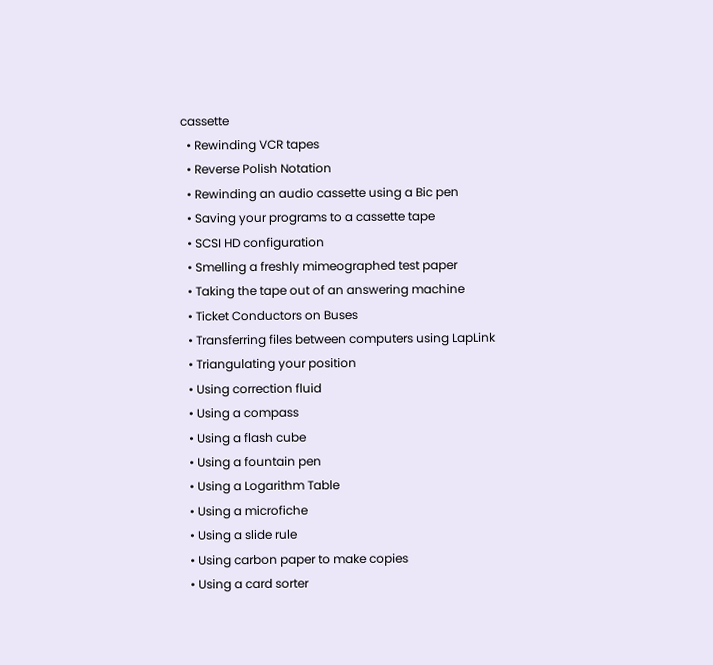cassette
  • Rewinding VCR tapes
  • Reverse Polish Notation
  • Rewinding an audio cassette using a Bic pen
  • Saving your programs to a cassette tape
  • SCSI HD configuration
  • Smelling a freshly mimeographed test paper
  • Taking the tape out of an answering machine
  • Ticket Conductors on Buses
  • Transferring files between computers using LapLink
  • Triangulating your position
  • Using correction fluid
  • Using a compass
  • Using a flash cube
  • Using a fountain pen
  • Using a Logarithm Table
  • Using a microfiche
  • Using a slide rule
  • Using carbon paper to make copies
  • Using a card sorter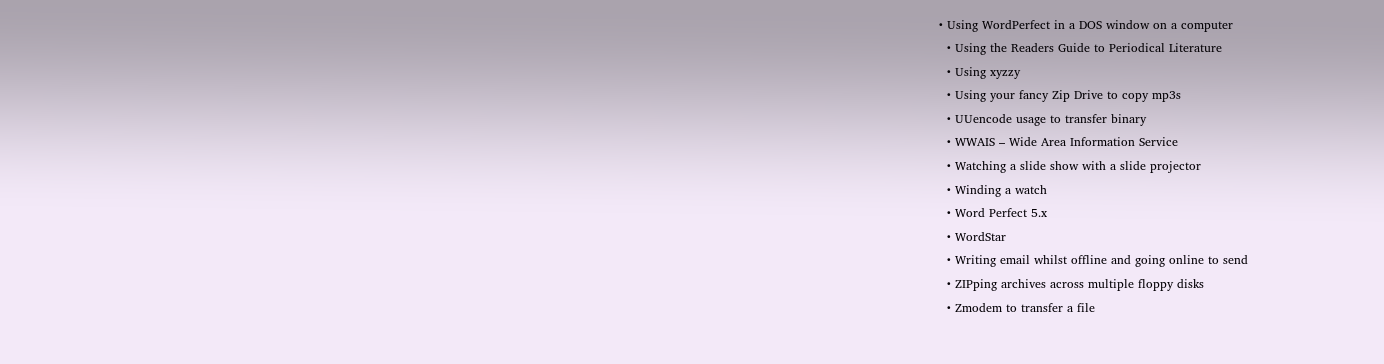• Using WordPerfect in a DOS window on a computer
  • Using the Readers Guide to Periodical Literature
  • Using xyzzy
  • Using your fancy Zip Drive to copy mp3s
  • UUencode usage to transfer binary
  • WWAIS – Wide Area Information Service
  • Watching a slide show with a slide projector
  • Winding a watch
  • Word Perfect 5.x
  • WordStar
  • Writing email whilst offline and going online to send
  • ZIPping archives across multiple floppy disks
  • Zmodem to transfer a file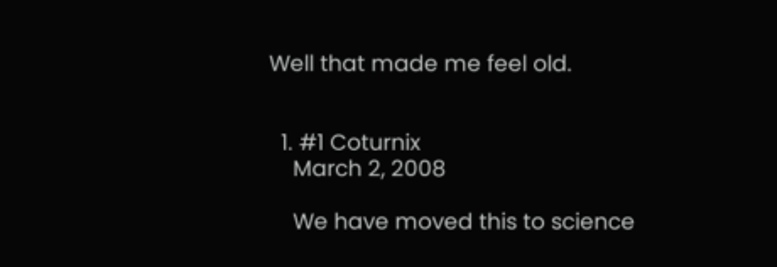Well that made me feel old.


  1. #1 Coturnix
    March 2, 2008

    We have moved this to science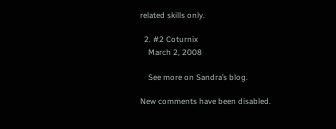related skills only.

  2. #2 Coturnix
    March 2, 2008

    See more on Sandra’s blog.

New comments have been disabled.